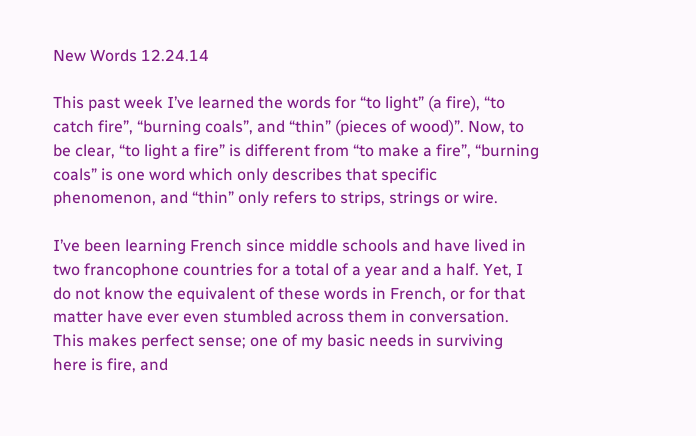New Words 12.24.14

This past week I’ve learned the words for “to light” (a fire), “to catch fire”, “burning coals”, and “thin” (pieces of wood)”. Now, to be clear, “to light a fire” is different from “to make a fire”, “burning coals” is one word which only describes that specific phenomenon, and “thin” only refers to strips, strings or wire.

I’ve been learning French since middle schools and have lived in two francophone countries for a total of a year and a half. Yet, I do not know the equivalent of these words in French, or for that matter have ever even stumbled across them in conversation. This makes perfect sense; one of my basic needs in surviving here is fire, and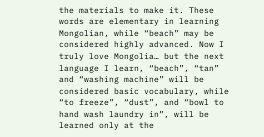the materials to make it. These words are elementary in learning Mongolian, while “beach” may be considered highly advanced. Now I truly love Mongolia… but the next language I learn, “beach”, “tan” and “washing machine” will be considered basic vocabulary, while “to freeze”, “dust”, and “bowl to hand wash laundry in”, will be learned only at the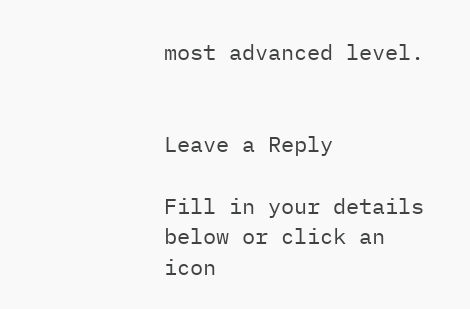most advanced level.


Leave a Reply

Fill in your details below or click an icon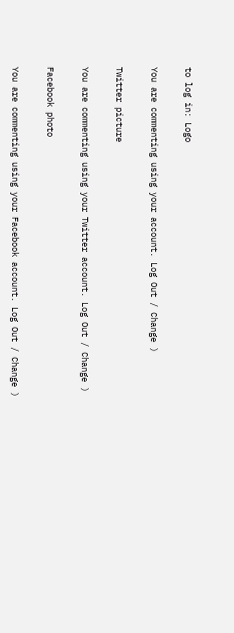to log in: Logo

You are commenting using your account. Log Out / Change )

Twitter picture

You are commenting using your Twitter account. Log Out / Change )

Facebook photo

You are commenting using your Facebook account. Log Out / Change )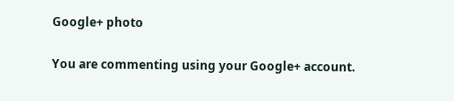Google+ photo

You are commenting using your Google+ account.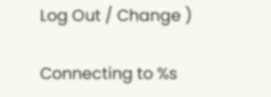Log Out / Change )

Connecting to %s